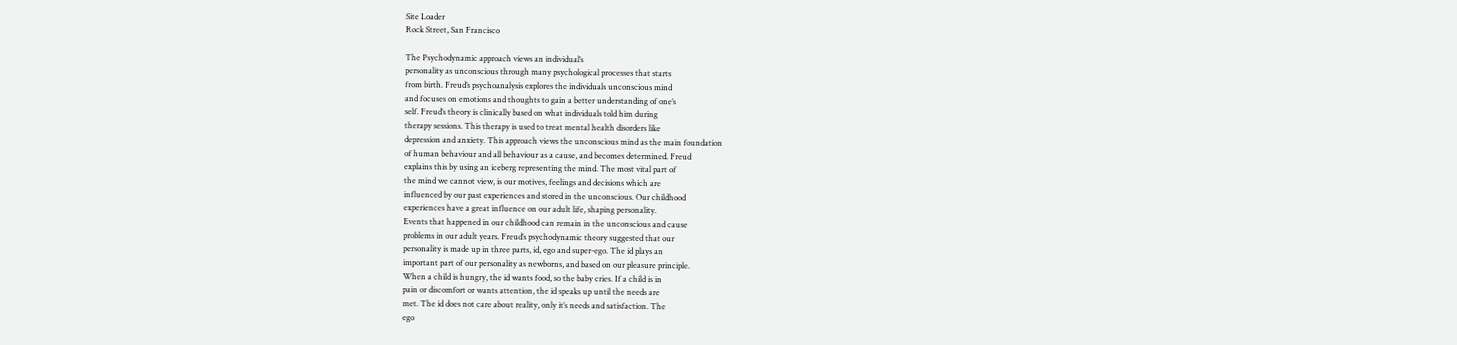Site Loader
Rock Street, San Francisco

The Psychodynamic approach views an individual’s
personality as unconscious through many psychological processes that starts
from birth. Freud’s psychoanalysis explores the individuals unconscious mind
and focuses on emotions and thoughts to gain a better understanding of one’s
self. Freud’s theory is clinically based on what individuals told him during
therapy sessions. This therapy is used to treat mental health disorders like
depression and anxiety. This approach views the unconscious mind as the main foundation
of human behaviour and all behaviour as a cause, and becomes determined. Freud
explains this by using an iceberg representing the mind. The most vital part of
the mind we cannot view, is our motives, feelings and decisions which are
influenced by our past experiences and stored in the unconscious. Our childhood
experiences have a great influence on our adult life, shaping personality.
Events that happened in our childhood can remain in the unconscious and cause
problems in our adult years. Freud’s psychodynamic theory suggested that our
personality is made up in three parts, id, ego and super-ego. The id plays an
important part of our personality as newborns, and based on our pleasure principle.
When a child is hungry, the id wants food, so the baby cries. If a child is in
pain or discomfort or wants attention, the id speaks up until the needs are
met. The id does not care about reality, only it’s needs and satisfaction. The
ego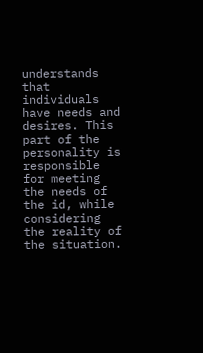understands that individuals have needs and desires. This part of the
personality is responsible for meeting the needs of the id, while considering
the reality of the situation.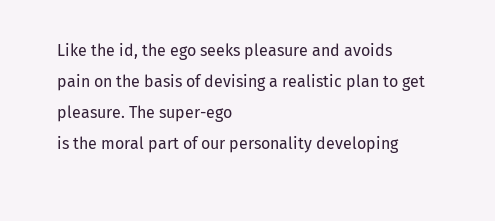Like the id, the ego seeks pleasure and avoids
pain on the basis of devising a realistic plan to get pleasure. The super-ego
is the moral part of our personality developing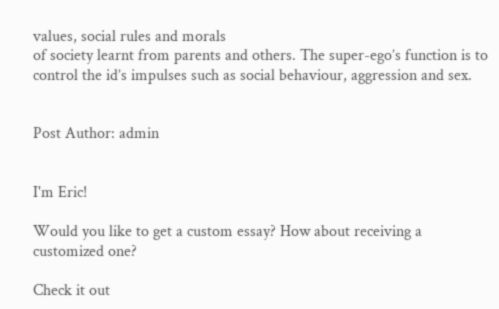values, social rules and morals
of society learnt from parents and others. The super-ego’s function is to
control the id’s impulses such as social behaviour, aggression and sex.


Post Author: admin


I'm Eric!

Would you like to get a custom essay? How about receiving a customized one?

Check it out